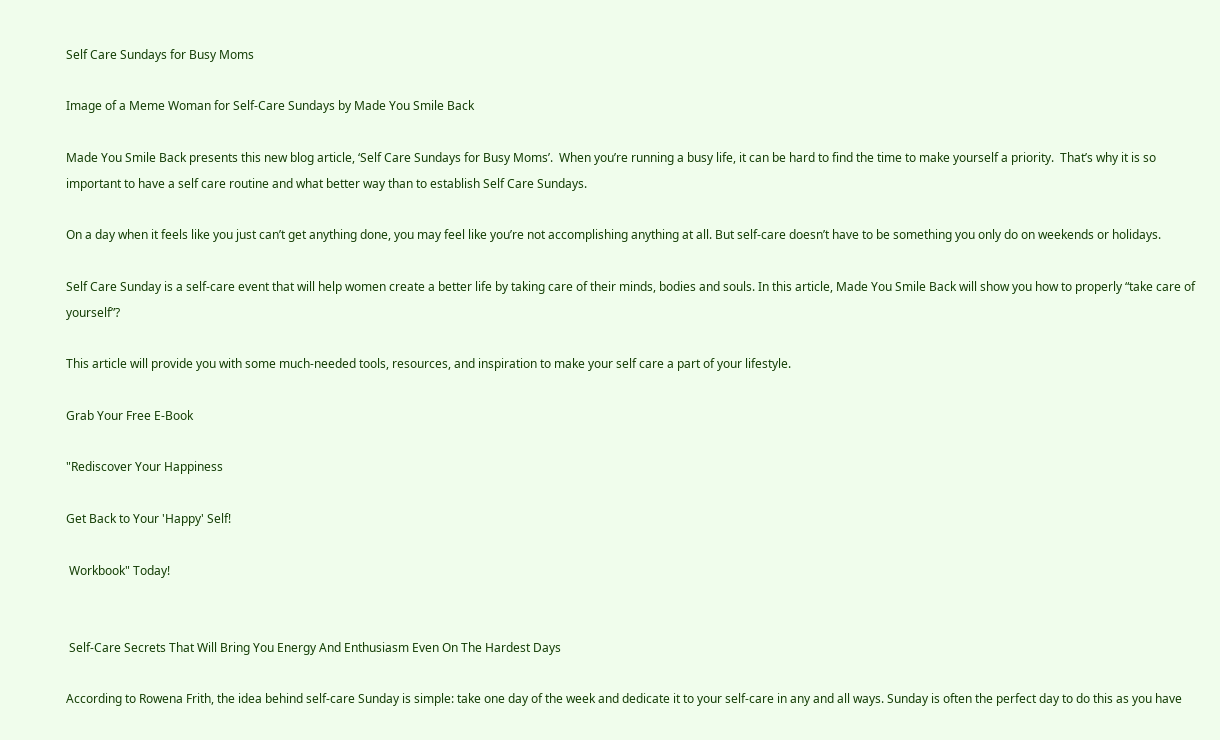Self Care Sundays for Busy Moms

Image of a Meme Woman for Self-Care Sundays by Made You Smile Back

Made You Smile Back presents this new blog article, ‘Self Care Sundays for Busy Moms’.  When you’re running a busy life, it can be hard to find the time to make yourself a priority.  That’s why it is so important to have a self care routine and what better way than to establish Self Care Sundays.

On a day when it feels like you just can’t get anything done, you may feel like you’re not accomplishing anything at all. But self-care doesn’t have to be something you only do on weekends or holidays.

Self Care Sunday is a self-care event that will help women create a better life by taking care of their minds, bodies and souls. In this article, Made You Smile Back will show you how to properly “take care of yourself”?

This article will provide you with some much-needed tools, resources, and inspiration to make your self care a part of your lifestyle.

Grab Your Free E-Book

"Rediscover Your Happiness

Get Back to Your 'Happy' Self!

 Workbook" Today!


 Self-Care Secrets That Will Bring You Energy And Enthusiasm Even On The Hardest Days

According to Rowena Frith, the idea behind self-care Sunday is simple: take one day of the week and dedicate it to your self-care in any and all ways. Sunday is often the perfect day to do this as you have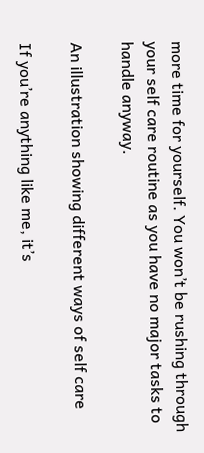more time for yourself. You won’t be rushing through your self care routine as you have no major tasks to handle anyway.

An illustration showing different ways of self care

If you’re anything like me, it’s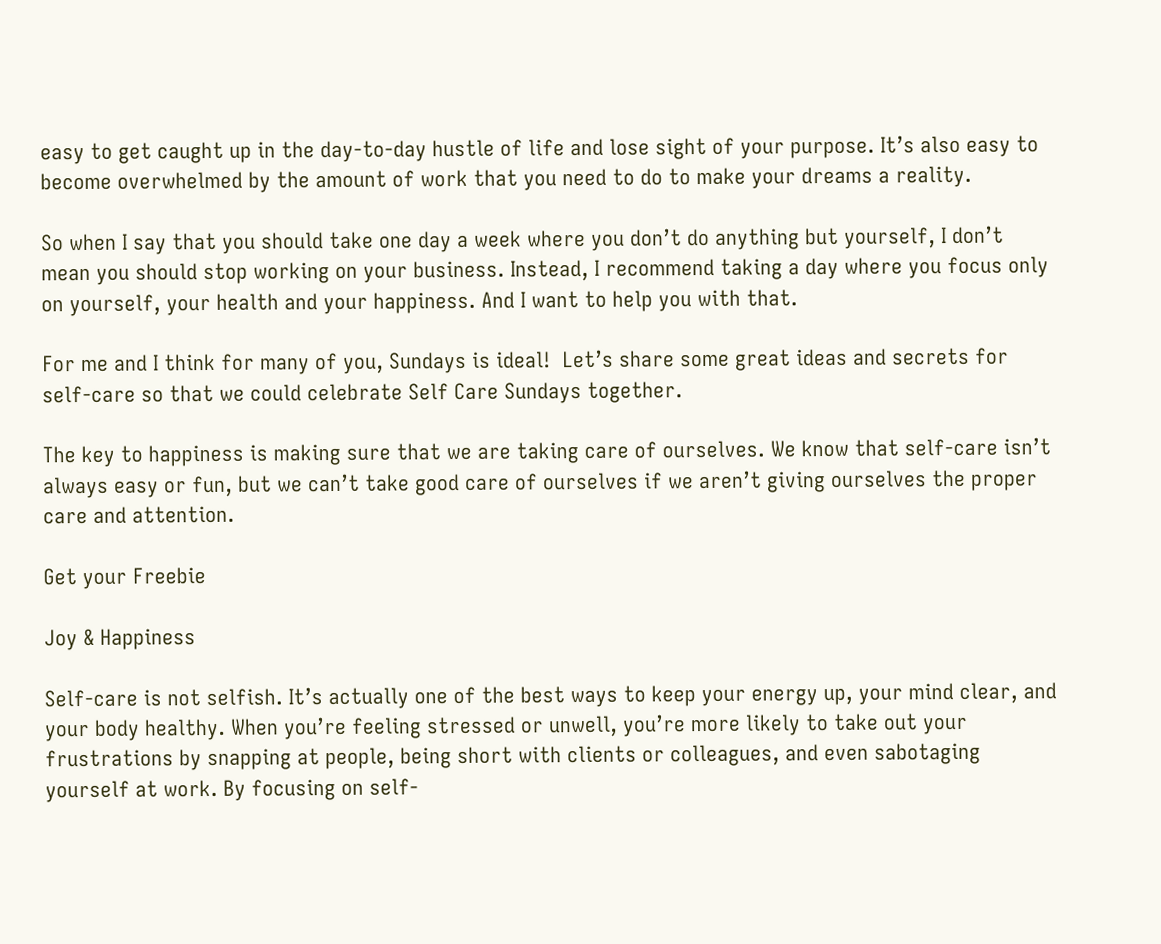easy to get caught up in the day-to-day hustle of life and lose sight of your purpose. It’s also easy to become overwhelmed by the amount of work that you need to do to make your dreams a reality.

So when I say that you should take one day a week where you don’t do anything but yourself, I don’t mean you should stop working on your business. Instead, I recommend taking a day where you focus only on yourself, your health and your happiness. And I want to help you with that.

For me and I think for many of you, Sundays is ideal!  Let’s share some great ideas and secrets for self-care so that we could celebrate Self Care Sundays together.

The key to happiness is making sure that we are taking care of ourselves. We know that self-care isn’t always easy or fun, but we can’t take good care of ourselves if we aren’t giving ourselves the proper care and attention.

Get your Freebie

Joy & Happiness

Self-care is not selfish. It’s actually one of the best ways to keep your energy up, your mind clear, and your body healthy. When you’re feeling stressed or unwell, you’re more likely to take out your frustrations by snapping at people, being short with clients or colleagues, and even sabotaging yourself at work. By focusing on self-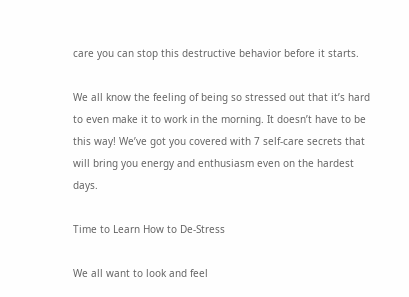care you can stop this destructive behavior before it starts.

We all know the feeling of being so stressed out that it’s hard to even make it to work in the morning. It doesn’t have to be this way! We’ve got you covered with 7 self-care secrets that will bring you energy and enthusiasm even on the hardest days.

Time to Learn How to De-Stress

We all want to look and feel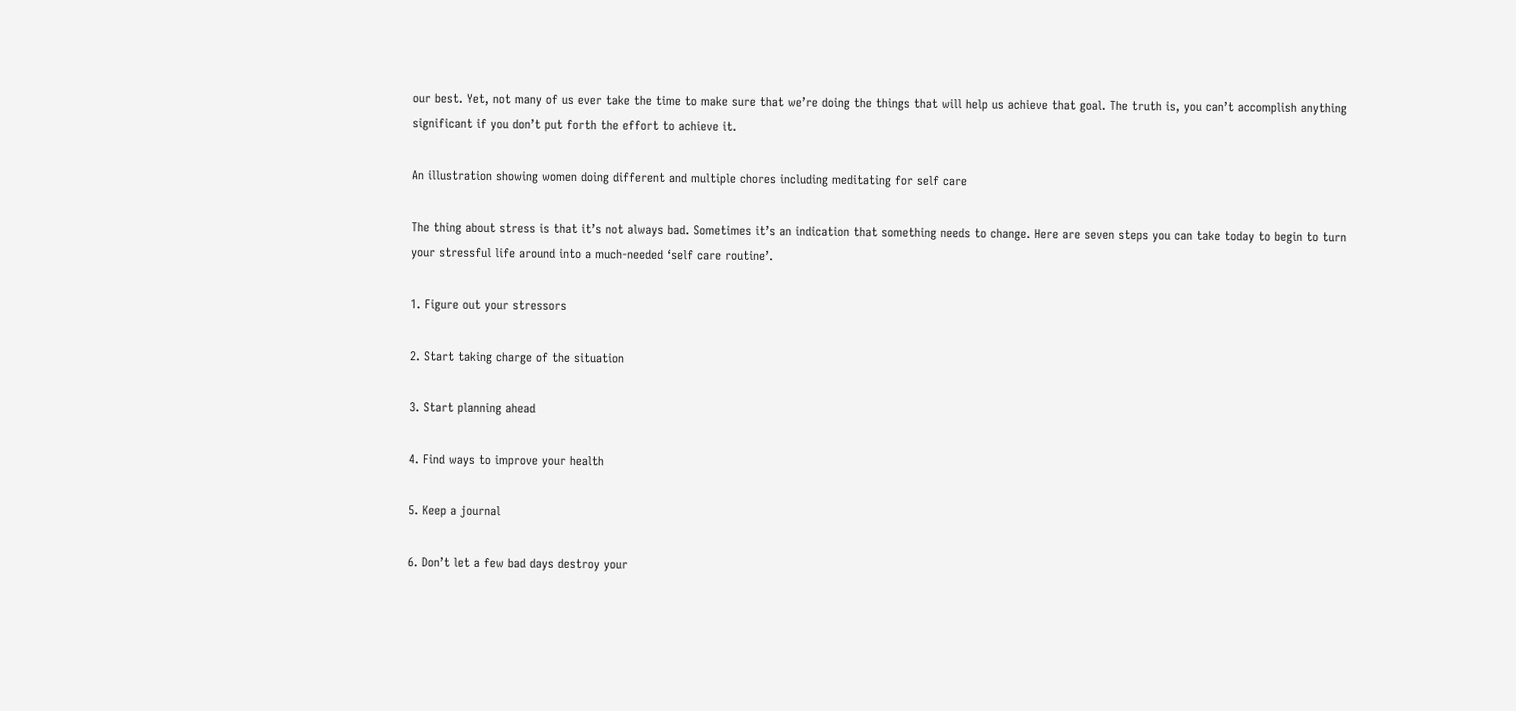our best. Yet, not many of us ever take the time to make sure that we’re doing the things that will help us achieve that goal. The truth is, you can’t accomplish anything significant if you don’t put forth the effort to achieve it.

An illustration showing women doing different and multiple chores including meditating for self care

The thing about stress is that it’s not always bad. Sometimes it’s an indication that something needs to change. Here are seven steps you can take today to begin to turn your stressful life around into a much-needed ‘self care routine’.

1. Figure out your stressors

2. Start taking charge of the situation

3. Start planning ahead

4. Find ways to improve your health

5. Keep a journal

6. Don’t let a few bad days destroy your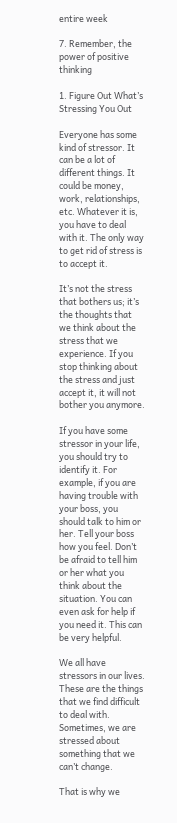entire week

7. Remember, the power of positive thinking

1. Figure Out What’s Stressing You Out

Everyone has some kind of stressor. It can be a lot of different things. It could be money, work, relationships, etc. Whatever it is, you have to deal with it. The only way to get rid of stress is to accept it.

It’s not the stress that bothers us; it’s the thoughts that we think about the stress that we experience. If you stop thinking about the stress and just accept it, it will not bother you anymore.

If you have some stressor in your life, you should try to identify it. For example, if you are having trouble with your boss, you should talk to him or her. Tell your boss how you feel. Don’t be afraid to tell him or her what you think about the situation. You can even ask for help if you need it. This can be very helpful.

We all have stressors in our lives. These are the things that we find difficult to deal with. Sometimes, we are stressed about something that we can’t change.

That is why we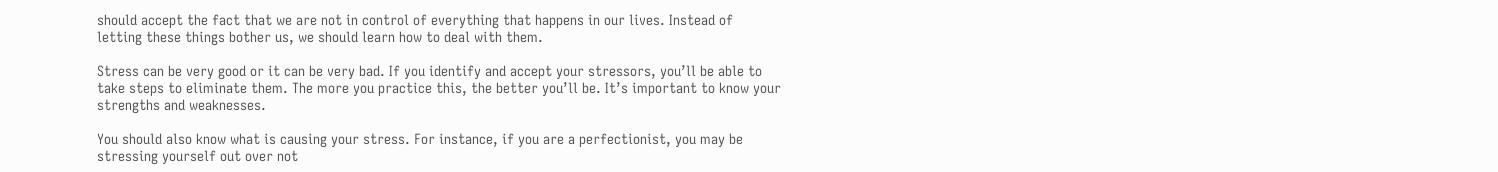should accept the fact that we are not in control of everything that happens in our lives. Instead of letting these things bother us, we should learn how to deal with them.

Stress can be very good or it can be very bad. If you identify and accept your stressors, you’ll be able to take steps to eliminate them. The more you practice this, the better you’ll be. It’s important to know your strengths and weaknesses.

You should also know what is causing your stress. For instance, if you are a perfectionist, you may be stressing yourself out over not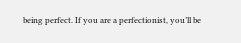being perfect. If you are a perfectionist, you’ll be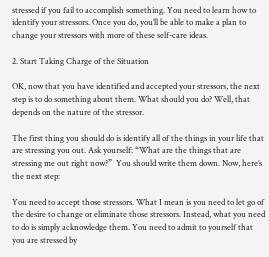stressed if you fail to accomplish something. You need to learn how to identify your stressors. Once you do, you’ll be able to make a plan to change your stressors with more of these self-care ideas.

2. Start Taking Charge of the Situation

OK, now that you have identified and accepted your stressors, the next step is to do something about them. What should you do? Well, that depends on the nature of the stressor.

The first thing you should do is identify all of the things in your life that are stressing you out. Ask yourself: “What are the things that are stressing me out right now?”  You should write them down. Now, here’s the next step:

You need to accept those stressors. What I mean is you need to let go of the desire to change or eliminate those stressors. Instead, what you need to do is simply acknowledge them. You need to admit to yourself that you are stressed by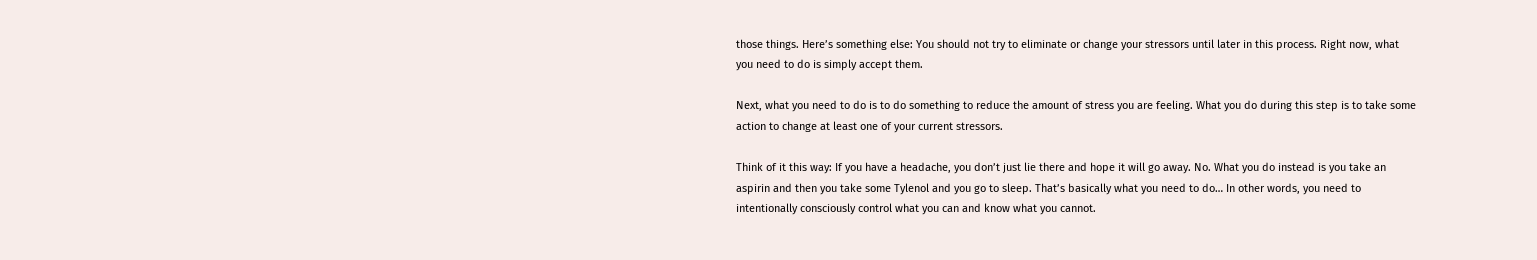those things. Here’s something else: You should not try to eliminate or change your stressors until later in this process. Right now, what you need to do is simply accept them.

Next, what you need to do is to do something to reduce the amount of stress you are feeling. What you do during this step is to take some action to change at least one of your current stressors.

Think of it this way: If you have a headache, you don’t just lie there and hope it will go away. No. What you do instead is you take an aspirin and then you take some Tylenol and you go to sleep. That’s basically what you need to do… In other words, you need to intentionally consciously control what you can and know what you cannot.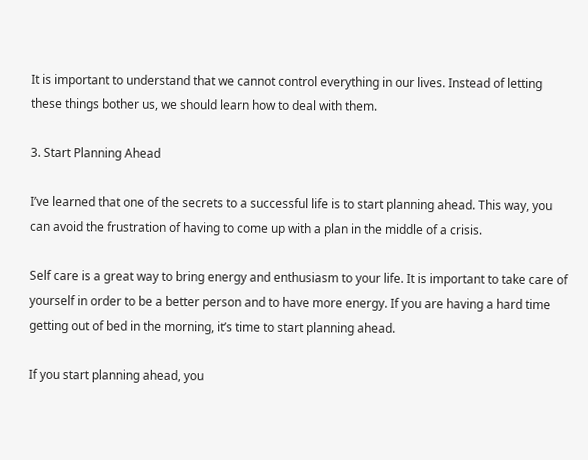It is important to understand that we cannot control everything in our lives. Instead of letting these things bother us, we should learn how to deal with them.

3. Start Planning Ahead

I’ve learned that one of the secrets to a successful life is to start planning ahead. This way, you can avoid the frustration of having to come up with a plan in the middle of a crisis.

Self care is a great way to bring energy and enthusiasm to your life. It is important to take care of yourself in order to be a better person and to have more energy. If you are having a hard time getting out of bed in the morning, it’s time to start planning ahead.

If you start planning ahead, you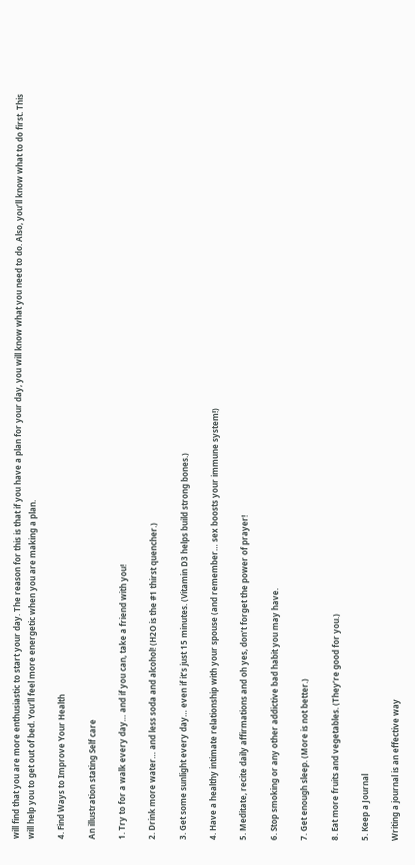will find that you are more enthusiastic to start your day. The reason for this is that if you have a plan for your day, you will know what you need to do. Also, you’ll know what to do first. This will help you to get out of bed. You’ll feel more energetic when you are making a plan.

4. Find Ways to Improve Your Health

An illustration stating Self care

1. Try to for a walk every day… and if you can, take a friend with you!

2. Drink more water… and less soda and alcohol! (H2O is the #1 thirst quencher.)

3. Get some sunlight every day… even if it’s just 15 minutes. (Vitamin D3 helps build strong bones.)

4. Have a healthy intimate relationship with your spouse (and remember… sex boosts your immune system!)

5. Meditate, recite daily affirmations and oh yes, don’t forget the power of prayer!

6. Stop smoking or any other addictive bad habit you may have.

7. Get enough sleep. (More is not better.)

8. Eat more fruits and vegetables. (They’re good for you.)

5. Keep a Journal

Writing a journal is an effective way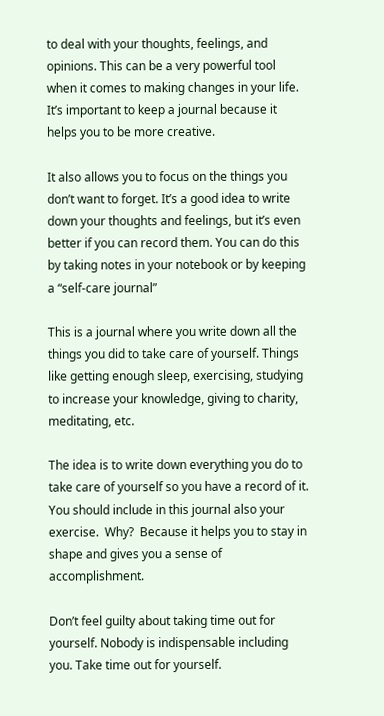to deal with your thoughts, feelings, and opinions. This can be a very powerful tool when it comes to making changes in your life. It’s important to keep a journal because it helps you to be more creative.

It also allows you to focus on the things you don’t want to forget. It’s a good idea to write down your thoughts and feelings, but it’s even better if you can record them. You can do this by taking notes in your notebook or by keeping a “self-care journal”

This is a journal where you write down all the things you did to take care of yourself. Things like getting enough sleep, exercising, studying to increase your knowledge, giving to charity, meditating, etc.

The idea is to write down everything you do to take care of yourself so you have a record of it. You should include in this journal also your exercise.  Why?  Because it helps you to stay in shape and gives you a sense of accomplishment.

Don’t feel guilty about taking time out for yourself. Nobody is indispensable including you. Take time out for yourself.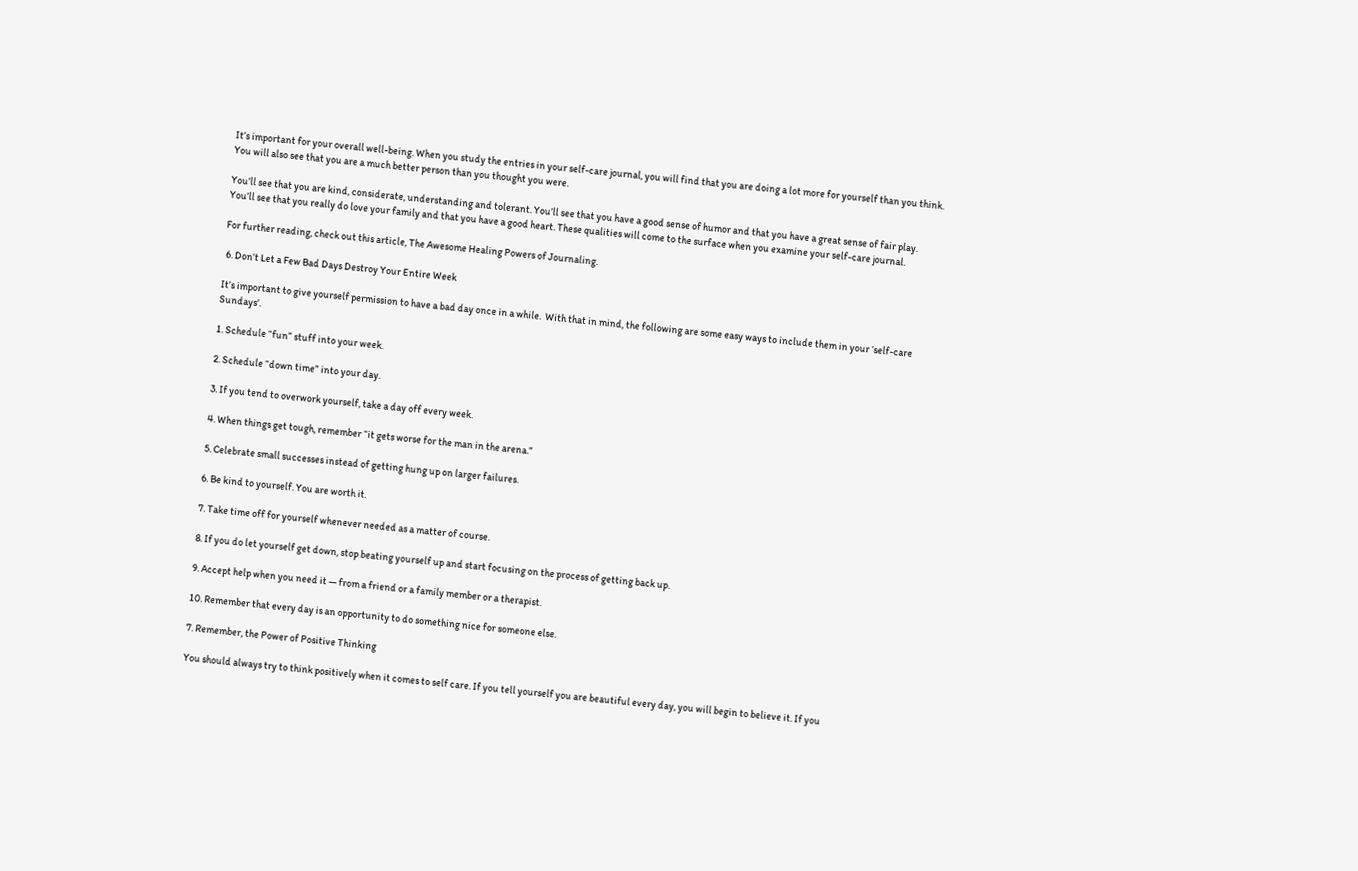It’s important for your overall well-being. When you study the entries in your self-care journal, you will find that you are doing a lot more for yourself than you think. You will also see that you are a much better person than you thought you were.

You’ll see that you are kind, considerate, understanding and tolerant. You’ll see that you have a good sense of humor and that you have a great sense of fair play. You’ll see that you really do love your family and that you have a good heart. These qualities will come to the surface when you examine your self-care journal.

For further reading, check out this article, The Awesome Healing Powers of Journaling.

 6. Don’t Let a Few Bad Days Destroy Your Entire Week

It’s important to give yourself permission to have a bad day once in a while.  With that in mind, the following are some easy ways to include them in your ‘self-care Sundays’.

1. Schedule “fun” stuff into your week.

2. Schedule “down time” into your day.

3. If you tend to overwork yourself, take a day off every week.

4. When things get tough, remember “it gets worse for the man in the arena.”

5. Celebrate small successes instead of getting hung up on larger failures.

6. Be kind to yourself. You are worth it.

7. Take time off for yourself whenever needed as a matter of course.

8. If you do let yourself get down, stop beating yourself up and start focusing on the process of getting back up.

9. Accept help when you need it — from a friend or a family member or a therapist.

10. Remember that every day is an opportunity to do something nice for someone else.

7. Remember, the Power of Positive Thinking

You should always try to think positively when it comes to self care. If you tell yourself you are beautiful every day, you will begin to believe it. If you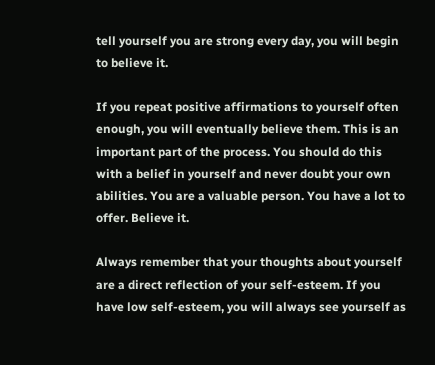tell yourself you are strong every day, you will begin to believe it.

If you repeat positive affirmations to yourself often enough, you will eventually believe them. This is an important part of the process. You should do this with a belief in yourself and never doubt your own abilities. You are a valuable person. You have a lot to offer. Believe it.

Always remember that your thoughts about yourself are a direct reflection of your self-esteem. If you have low self-esteem, you will always see yourself as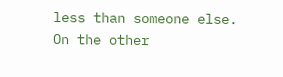less than someone else. On the other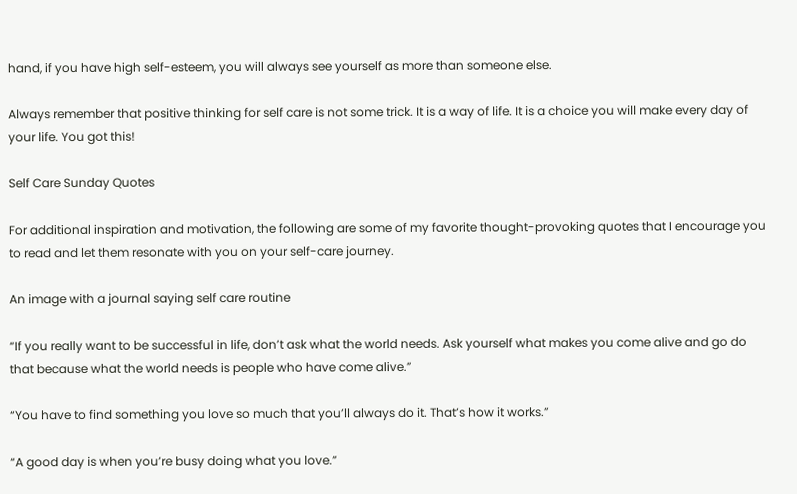hand, if you have high self-esteem, you will always see yourself as more than someone else.

Always remember that positive thinking for self care is not some trick. It is a way of life. It is a choice you will make every day of your life. You got this!

Self Care Sunday Quotes

For additional inspiration and motivation, the following are some of my favorite thought-provoking quotes that I encourage you to read and let them resonate with you on your self-care journey.

An image with a journal saying self care routine

“If you really want to be successful in life, don’t ask what the world needs. Ask yourself what makes you come alive and go do that because what the world needs is people who have come alive.”

“You have to find something you love so much that you’ll always do it. That’s how it works.”

“A good day is when you’re busy doing what you love.”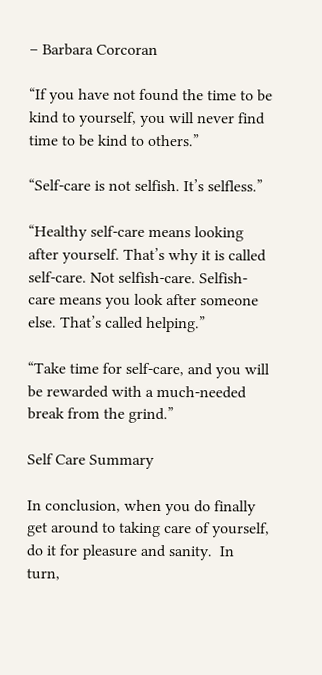– Barbara Corcoran

“If you have not found the time to be kind to yourself, you will never find time to be kind to others.”

“Self-care is not selfish. It’s selfless.”

“Healthy self-care means looking after yourself. That’s why it is called self-care. Not selfish-care. Selfish-care means you look after someone else. That’s called helping.”

“Take time for self-care, and you will be rewarded with a much-needed break from the grind.”

Self Care Summary

In conclusion, when you do finally get around to taking care of yourself, do it for pleasure and sanity.  In turn,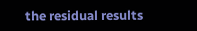the residual results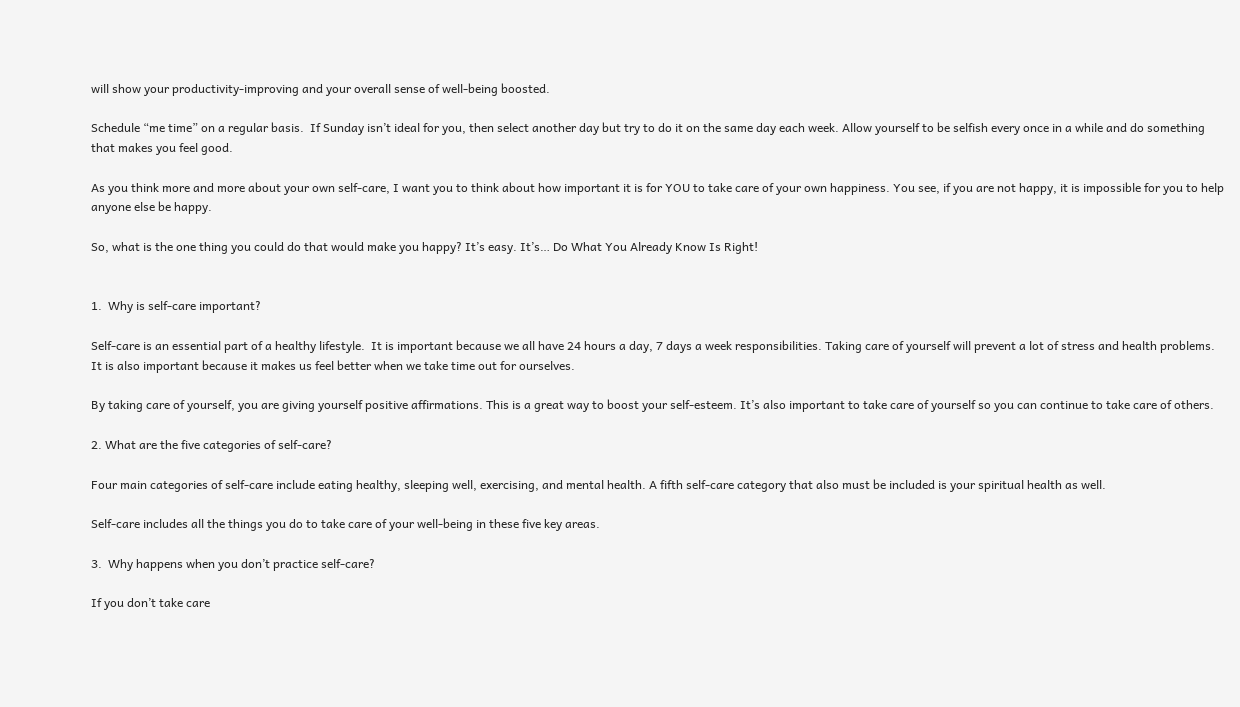will show your productivity-improving and your overall sense of well-being boosted.

Schedule “me time” on a regular basis.  If Sunday isn’t ideal for you, then select another day but try to do it on the same day each week. Allow yourself to be selfish every once in a while and do something that makes you feel good.

As you think more and more about your own self-care, I want you to think about how important it is for YOU to take care of your own happiness. You see, if you are not happy, it is impossible for you to help anyone else be happy.

So, what is the one thing you could do that would make you happy? It’s easy. It’s… Do What You Already Know Is Right!


1.  Why is self-care important?

Self-care is an essential part of a healthy lifestyle.  It is important because we all have 24 hours a day, 7 days a week responsibilities. Taking care of yourself will prevent a lot of stress and health problems. It is also important because it makes us feel better when we take time out for ourselves.

By taking care of yourself, you are giving yourself positive affirmations. This is a great way to boost your self-esteem. It’s also important to take care of yourself so you can continue to take care of others.

2. What are the five categories of self-care?

Four main categories of self-care include eating healthy, sleeping well, exercising, and mental health. A fifth self-care category that also must be included is your spiritual health as well.

Self-care includes all the things you do to take care of your well-being in these five key areas.

3.  Why happens when you don’t practice self-care?

If you don’t take care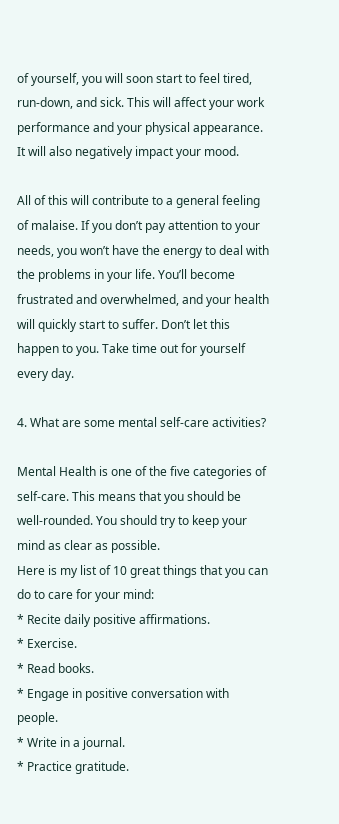of yourself, you will soon start to feel tired, run-down, and sick. This will affect your work performance and your physical appearance. It will also negatively impact your mood.

All of this will contribute to a general feeling of malaise. If you don’t pay attention to your needs, you won’t have the energy to deal with the problems in your life. You’ll become frustrated and overwhelmed, and your health will quickly start to suffer. Don’t let this happen to you. Take time out for yourself every day.

4. What are some mental self-care activities?

Mental Health is one of the five categories of self-care. This means that you should be well-rounded. You should try to keep your mind as clear as possible.
Here is my list of 10 great things that you can do to care for your mind:
* Recite daily positive affirmations.
* Exercise.
* Read books.
* Engage in positive conversation with people.
* Write in a journal.
* Practice gratitude.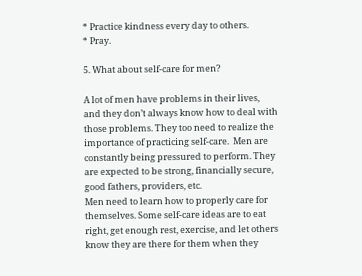* Practice kindness every day to others.
* Pray.

5. What about self-care for men?

A lot of men have problems in their lives, and they don’t always know how to deal with those problems. They too need to realize the importance of practicing self-care.  Men are constantly being pressured to perform. They are expected to be strong, financially secure, good fathers, providers, etc.
Men need to learn how to properly care for themselves. Some self-care ideas are to eat right, get enough rest, exercise, and let others know they are there for them when they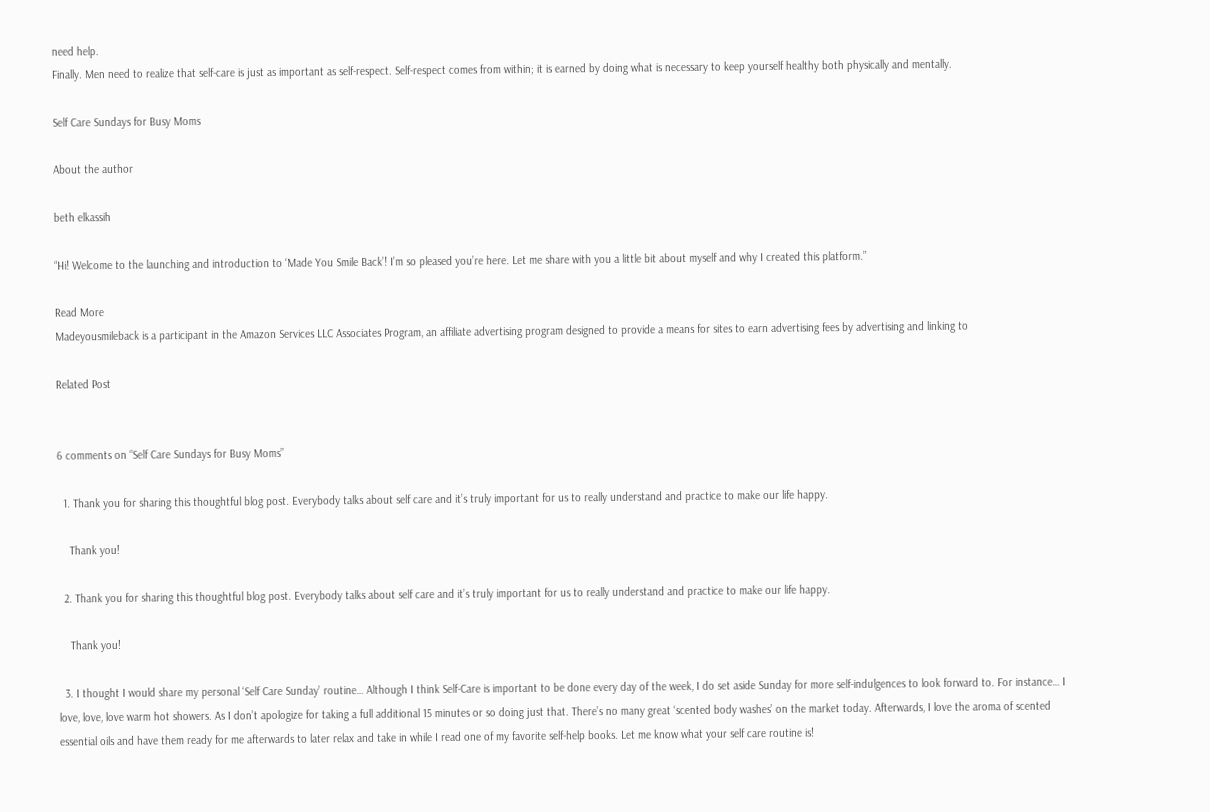need help.
Finally. Men need to realize that self-care is just as important as self-respect. Self-respect comes from within; it is earned by doing what is necessary to keep yourself healthy both physically and mentally.

Self Care Sundays for Busy Moms

About the author

beth elkassih

“Hi! Welcome to the launching and introduction to ‘Made You Smile Back’! I’m so pleased you’re here. Let me share with you a little bit about myself and why I created this platform.”

Read More
Madeyousmileback is a participant in the Amazon Services LLC Associates Program, an affiliate advertising program designed to provide a means for sites to earn advertising fees by advertising and linking to

Related Post


6 comments on “Self Care Sundays for Busy Moms”

  1. Thank you for sharing this thoughtful blog post. Everybody talks about self care and it’s truly important for us to really understand and practice to make our life happy.

    Thank you!

  2. Thank you for sharing this thoughtful blog post. Everybody talks about self care and it’s truly important for us to really understand and practice to make our life happy.

    Thank you!

  3. I thought I would share my personal ‘Self Care Sunday’ routine… Although I think Self-Care is important to be done every day of the week, I do set aside Sunday for more self-indulgences to look forward to. For instance… I love, love, love warm hot showers. As I don’t apologize for taking a full additional 15 minutes or so doing just that. There’s no many great ‘scented body washes’ on the market today. Afterwards, I love the aroma of scented essential oils and have them ready for me afterwards to later relax and take in while I read one of my favorite self-help books. Let me know what your self care routine is!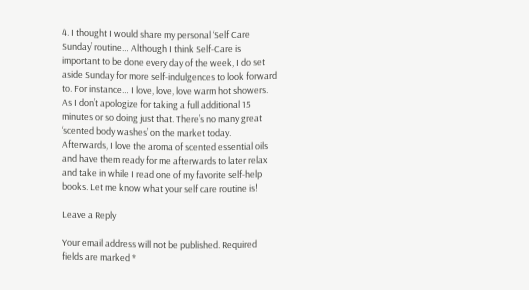4. I thought I would share my personal ‘Self Care Sunday’ routine… Although I think Self-Care is important to be done every day of the week, I do set aside Sunday for more self-indulgences to look forward to. For instance… I love, love, love warm hot showers. As I don’t apologize for taking a full additional 15 minutes or so doing just that. There’s no many great ‘scented body washes’ on the market today. Afterwards, I love the aroma of scented essential oils and have them ready for me afterwards to later relax and take in while I read one of my favorite self-help books. Let me know what your self care routine is!

Leave a Reply

Your email address will not be published. Required fields are marked *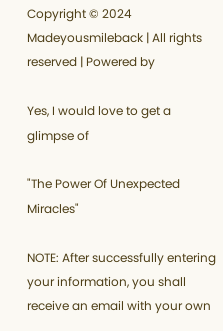Copyright © 2024 Madeyousmileback | All rights reserved | Powered by

Yes, I would love to get a glimpse of

"The Power Of Unexpected Miracles"

NOTE: After successfully entering your information, you shall receive an email with your own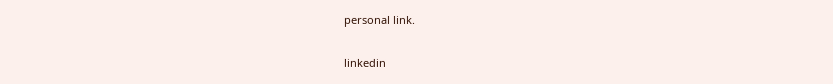personal link.

linkedin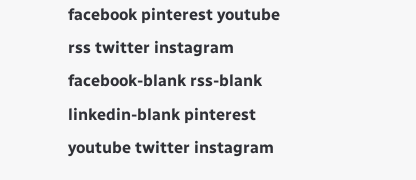facebook pinterest youtube rss twitter instagram facebook-blank rss-blank linkedin-blank pinterest youtube twitter instagram